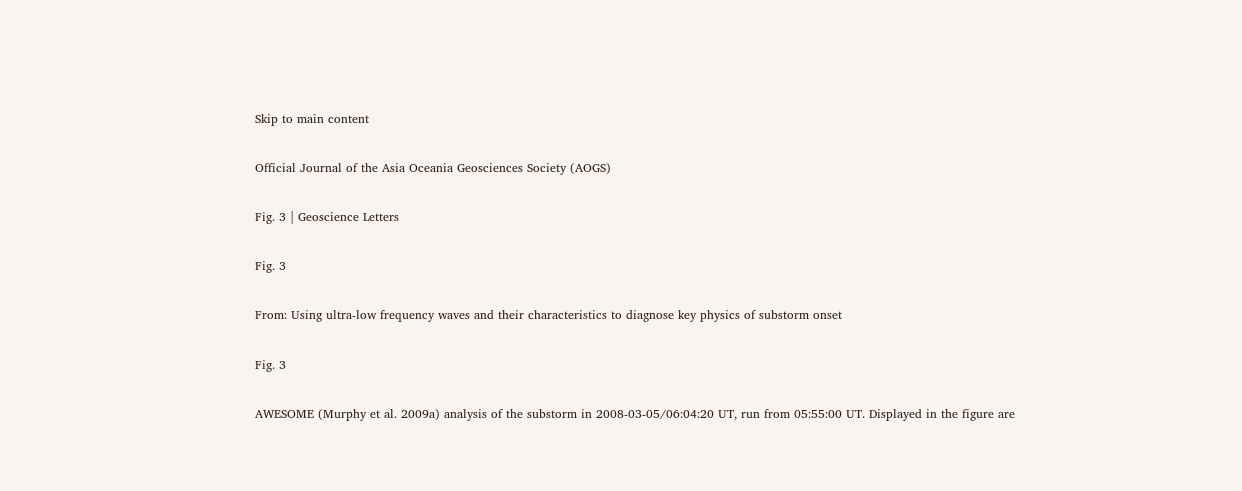Skip to main content

Official Journal of the Asia Oceania Geosciences Society (AOGS)

Fig. 3 | Geoscience Letters

Fig. 3

From: Using ultra-low frequency waves and their characteristics to diagnose key physics of substorm onset

Fig. 3

AWESOME (Murphy et al. 2009a) analysis of the substorm in 2008-03-05/06:04:20 UT, run from 05:55:00 UT. Displayed in the figure are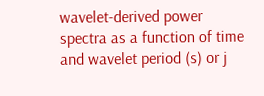wavelet-derived power spectra as a function of time and wavelet period (s) or j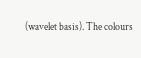(wavelet basis). The colours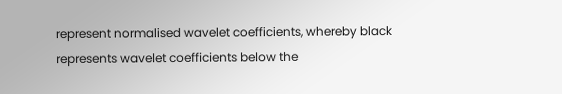represent normalised wavelet coefficients, whereby black represents wavelet coefficients below the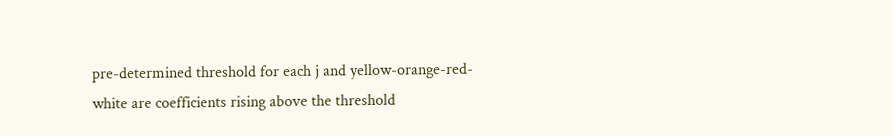pre-determined threshold for each j and yellow-orange-red-white are coefficients rising above the threshold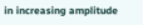in increasing amplitude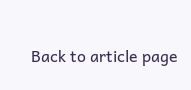Back to article page